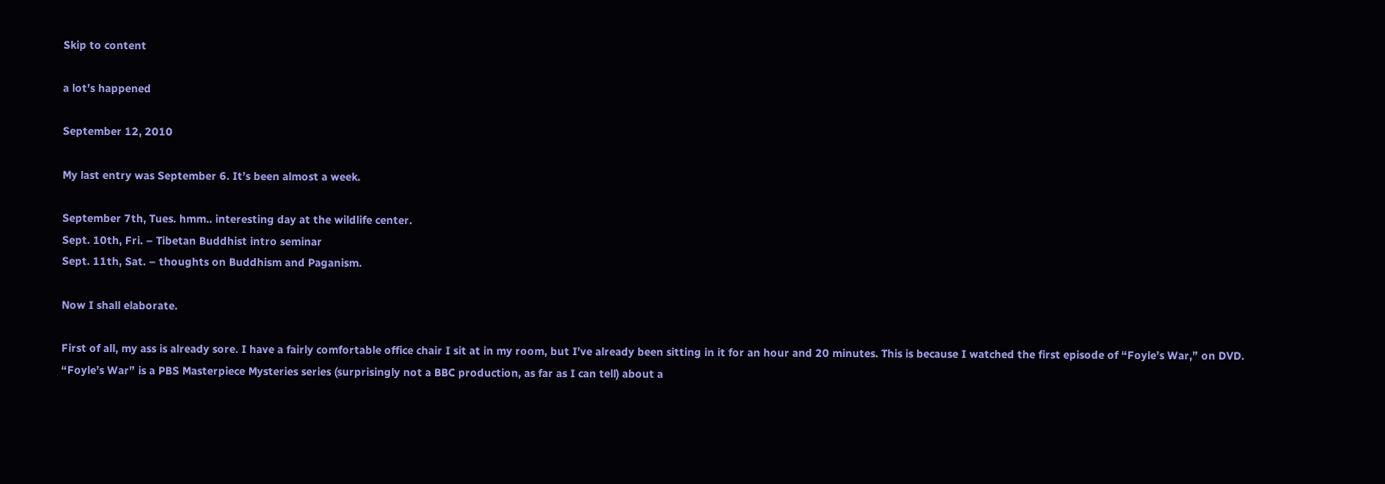Skip to content

a lot’s happened

September 12, 2010

My last entry was September 6. It’s been almost a week.

September 7th, Tues. hmm.. interesting day at the wildlife center.
Sept. 10th, Fri. – Tibetan Buddhist intro seminar
Sept. 11th, Sat. – thoughts on Buddhism and Paganism.

Now I shall elaborate.

First of all, my ass is already sore. I have a fairly comfortable office chair I sit at in my room, but I’ve already been sitting in it for an hour and 20 minutes. This is because I watched the first episode of “Foyle’s War,” on DVD. “Foyle’s War” is a PBS Masterpiece Mysteries series (surprisingly not a BBC production, as far as I can tell) about a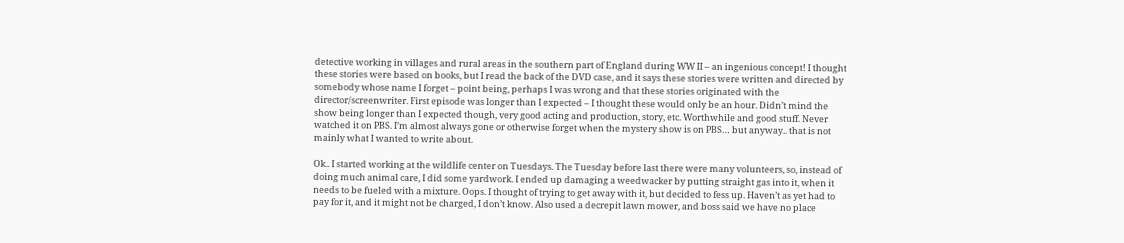detective working in villages and rural areas in the southern part of England during WW II – an ingenious concept! I thought these stories were based on books, but I read the back of the DVD case, and it says these stories were written and directed by somebody whose name I forget – point being, perhaps I was wrong and that these stories originated with the director/screenwriter. First episode was longer than I expected – I thought these would only be an hour. Didn’t mind the show being longer than I expected though, very good acting and production, story, etc. Worthwhile and good stuff. Never watched it on PBS. I’m almost always gone or otherwise forget when the mystery show is on PBS… but anyway.. that is not mainly what I wanted to write about.

Ok.. I started working at the wildlife center on Tuesdays. The Tuesday before last there were many volunteers, so, instead of doing much animal care, I did some yardwork. I ended up damaging a weedwacker by putting straight gas into it, when it needs to be fueled with a mixture. Oops. I thought of trying to get away with it, but decided to fess up. Haven’t as yet had to pay for it, and it might not be charged, I don’t know. Also used a decrepit lawn mower, and boss said we have no place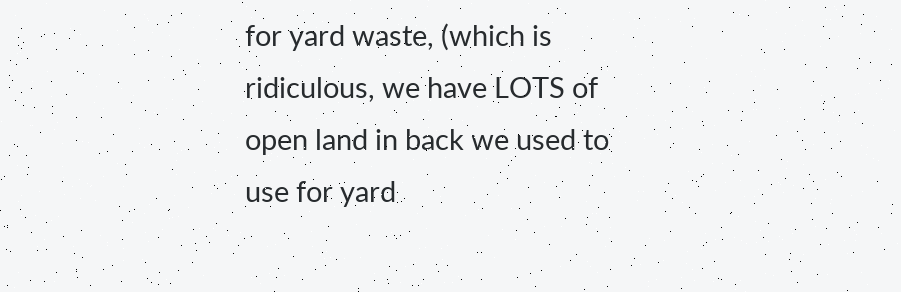for yard waste, (which is ridiculous, we have LOTS of open land in back we used to use for yard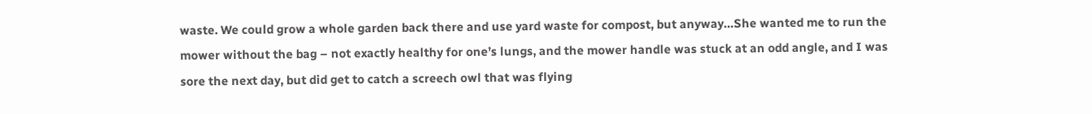waste. We could grow a whole garden back there and use yard waste for compost, but anyway…She wanted me to run the mower without the bag – not exactly healthy for one’s lungs, and the mower handle was stuck at an odd angle, and I was sore the next day, but did get to catch a screech owl that was flying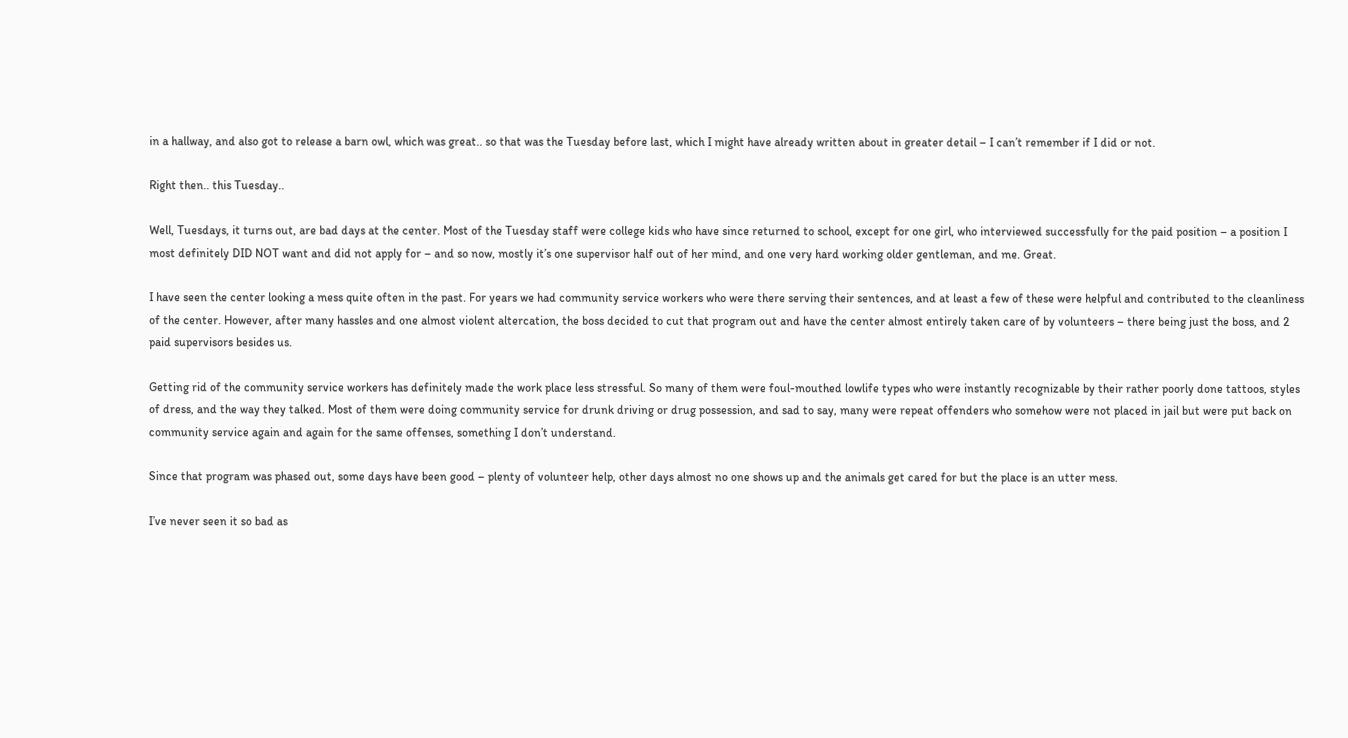in a hallway, and also got to release a barn owl, which was great.. so that was the Tuesday before last, which I might have already written about in greater detail – I can’t remember if I did or not.

Right then.. this Tuesday..

Well, Tuesdays, it turns out, are bad days at the center. Most of the Tuesday staff were college kids who have since returned to school, except for one girl, who interviewed successfully for the paid position – a position I most definitely DID NOT want and did not apply for – and so now, mostly it’s one supervisor half out of her mind, and one very hard working older gentleman, and me. Great.

I have seen the center looking a mess quite often in the past. For years we had community service workers who were there serving their sentences, and at least a few of these were helpful and contributed to the cleanliness of the center. However, after many hassles and one almost violent altercation, the boss decided to cut that program out and have the center almost entirely taken care of by volunteers – there being just the boss, and 2 paid supervisors besides us.

Getting rid of the community service workers has definitely made the work place less stressful. So many of them were foul-mouthed lowlife types who were instantly recognizable by their rather poorly done tattoos, styles of dress, and the way they talked. Most of them were doing community service for drunk driving or drug possession, and sad to say, many were repeat offenders who somehow were not placed in jail but were put back on community service again and again for the same offenses, something I don’t understand.

Since that program was phased out, some days have been good – plenty of volunteer help, other days almost no one shows up and the animals get cared for but the place is an utter mess.

I’ve never seen it so bad as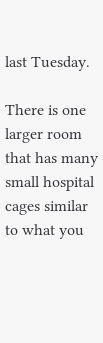last Tuesday.

There is one larger room that has many small hospital cages similar to what you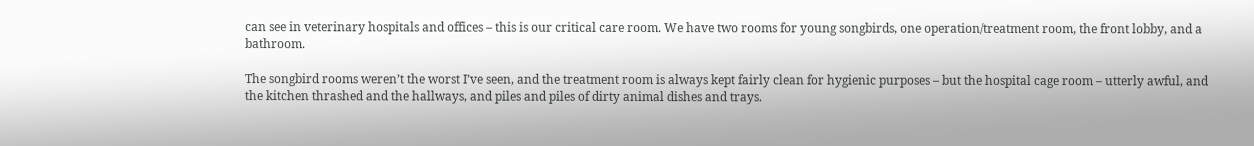can see in veterinary hospitals and offices – this is our critical care room. We have two rooms for young songbirds, one operation/treatment room, the front lobby, and a bathroom.

The songbird rooms weren’t the worst I’ve seen, and the treatment room is always kept fairly clean for hygienic purposes – but the hospital cage room – utterly awful, and the kitchen thrashed and the hallways, and piles and piles of dirty animal dishes and trays.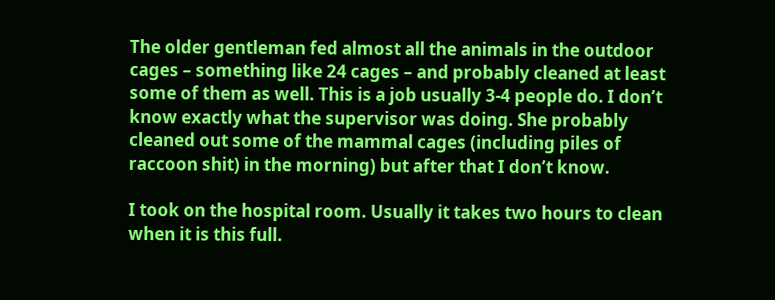The older gentleman fed almost all the animals in the outdoor cages – something like 24 cages – and probably cleaned at least some of them as well. This is a job usually 3-4 people do. I don’t know exactly what the supervisor was doing. She probably cleaned out some of the mammal cages (including piles of raccoon shit) in the morning) but after that I don’t know.

I took on the hospital room. Usually it takes two hours to clean when it is this full.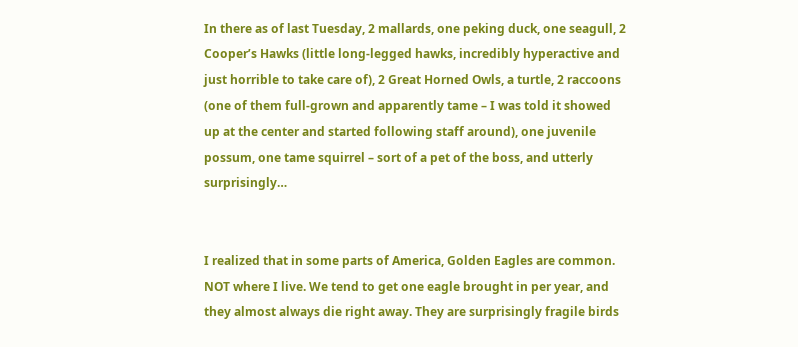In there as of last Tuesday, 2 mallards, one peking duck, one seagull, 2 Cooper’s Hawks (little long-legged hawks, incredibly hyperactive and just horrible to take care of), 2 Great Horned Owls, a turtle, 2 raccoons (one of them full-grown and apparently tame – I was told it showed up at the center and started following staff around), one juvenile possum, one tame squirrel – sort of a pet of the boss, and utterly surprisingly…


I realized that in some parts of America, Golden Eagles are common. NOT where I live. We tend to get one eagle brought in per year, and they almost always die right away. They are surprisingly fragile birds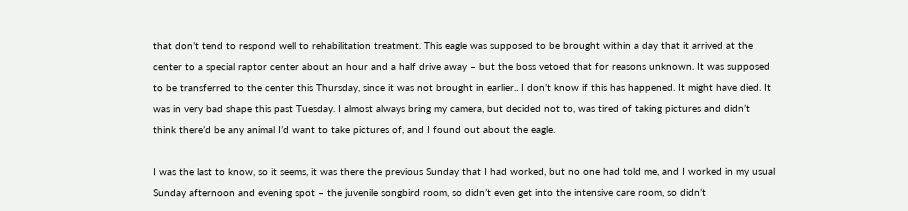that don’t tend to respond well to rehabilitation treatment. This eagle was supposed to be brought within a day that it arrived at the center to a special raptor center about an hour and a half drive away – but the boss vetoed that for reasons unknown. It was supposed to be transferred to the center this Thursday, since it was not brought in earlier.. I don’t know if this has happened. It might have died. It was in very bad shape this past Tuesday. I almost always bring my camera, but decided not to, was tired of taking pictures and didn’t think there’d be any animal I’d want to take pictures of, and I found out about the eagle.

I was the last to know, so it seems, it was there the previous Sunday that I had worked, but no one had told me, and I worked in my usual Sunday afternoon and evening spot – the juvenile songbird room, so didn’t even get into the intensive care room, so didn’t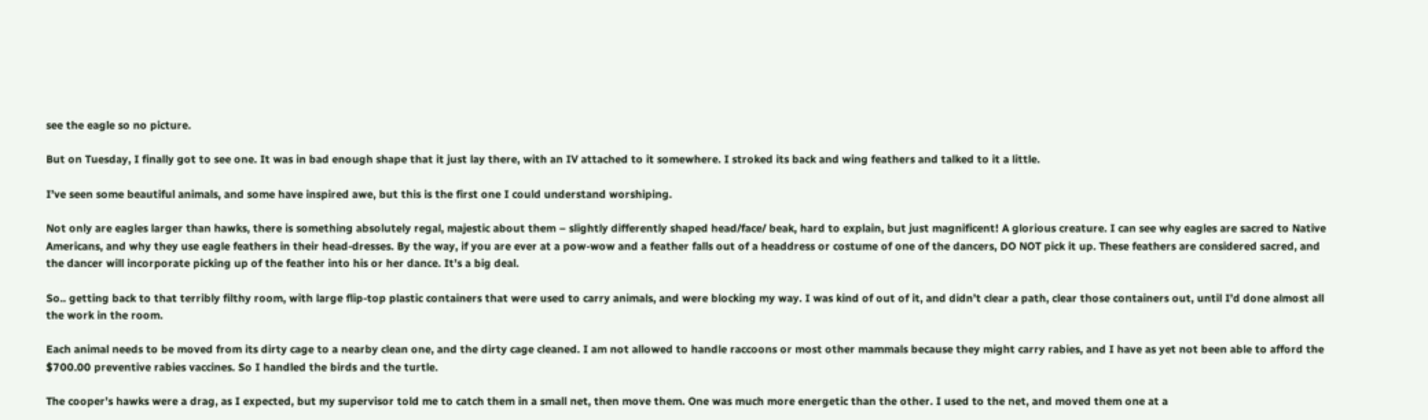see the eagle so no picture.

But on Tuesday, I finally got to see one. It was in bad enough shape that it just lay there, with an IV attached to it somewhere. I stroked its back and wing feathers and talked to it a little.

I’ve seen some beautiful animals, and some have inspired awe, but this is the first one I could understand worshiping.

Not only are eagles larger than hawks, there is something absolutely regal, majestic about them – slightly differently shaped head/face/ beak, hard to explain, but just magnificent! A glorious creature. I can see why eagles are sacred to Native Americans, and why they use eagle feathers in their head-dresses. By the way, if you are ever at a pow-wow and a feather falls out of a headdress or costume of one of the dancers, DO NOT pick it up. These feathers are considered sacred, and the dancer will incorporate picking up of the feather into his or her dance. It’s a big deal.

So.. getting back to that terribly filthy room, with large flip-top plastic containers that were used to carry animals, and were blocking my way. I was kind of out of it, and didn’t clear a path, clear those containers out, until I’d done almost all the work in the room.

Each animal needs to be moved from its dirty cage to a nearby clean one, and the dirty cage cleaned. I am not allowed to handle raccoons or most other mammals because they might carry rabies, and I have as yet not been able to afford the $700.00 preventive rabies vaccines. So I handled the birds and the turtle.

The cooper’s hawks were a drag, as I expected, but my supervisor told me to catch them in a small net, then move them. One was much more energetic than the other. I used to the net, and moved them one at a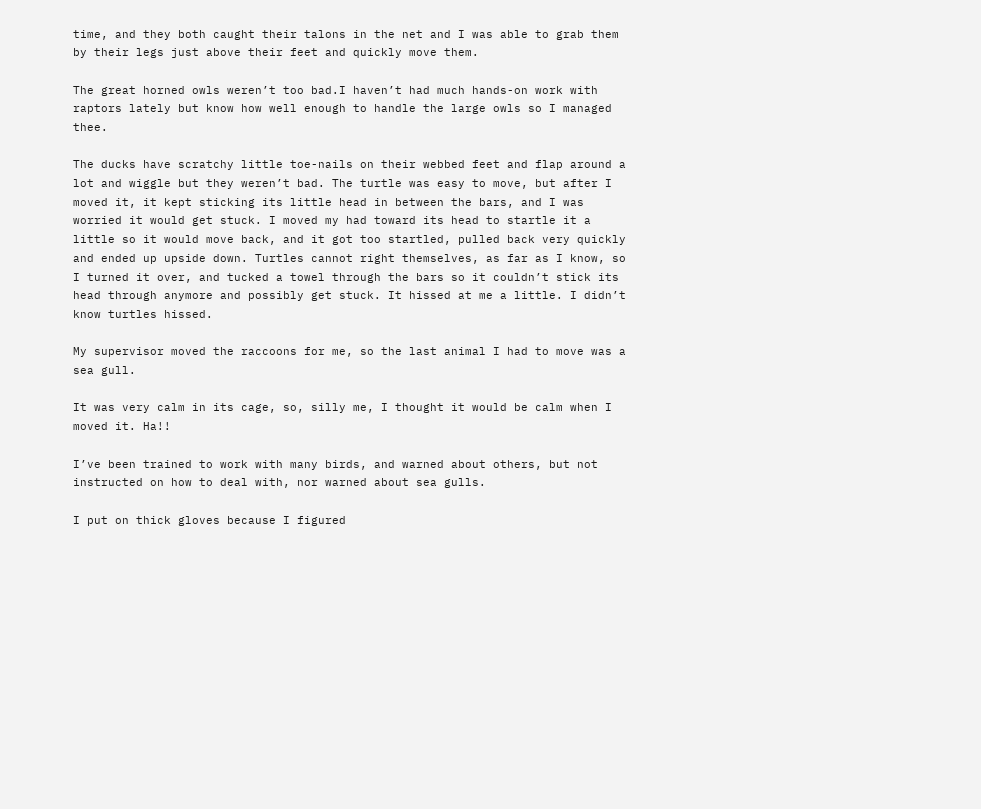time, and they both caught their talons in the net and I was able to grab them by their legs just above their feet and quickly move them.

The great horned owls weren’t too bad.I haven’t had much hands-on work with raptors lately but know how well enough to handle the large owls so I managed thee.

The ducks have scratchy little toe-nails on their webbed feet and flap around a lot and wiggle but they weren’t bad. The turtle was easy to move, but after I moved it, it kept sticking its little head in between the bars, and I was worried it would get stuck. I moved my had toward its head to startle it a little so it would move back, and it got too startled, pulled back very quickly and ended up upside down. Turtles cannot right themselves, as far as I know, so I turned it over, and tucked a towel through the bars so it couldn’t stick its head through anymore and possibly get stuck. It hissed at me a little. I didn’t know turtles hissed.

My supervisor moved the raccoons for me, so the last animal I had to move was a sea gull.

It was very calm in its cage, so, silly me, I thought it would be calm when I moved it. Ha!!

I’ve been trained to work with many birds, and warned about others, but not instructed on how to deal with, nor warned about sea gulls.

I put on thick gloves because I figured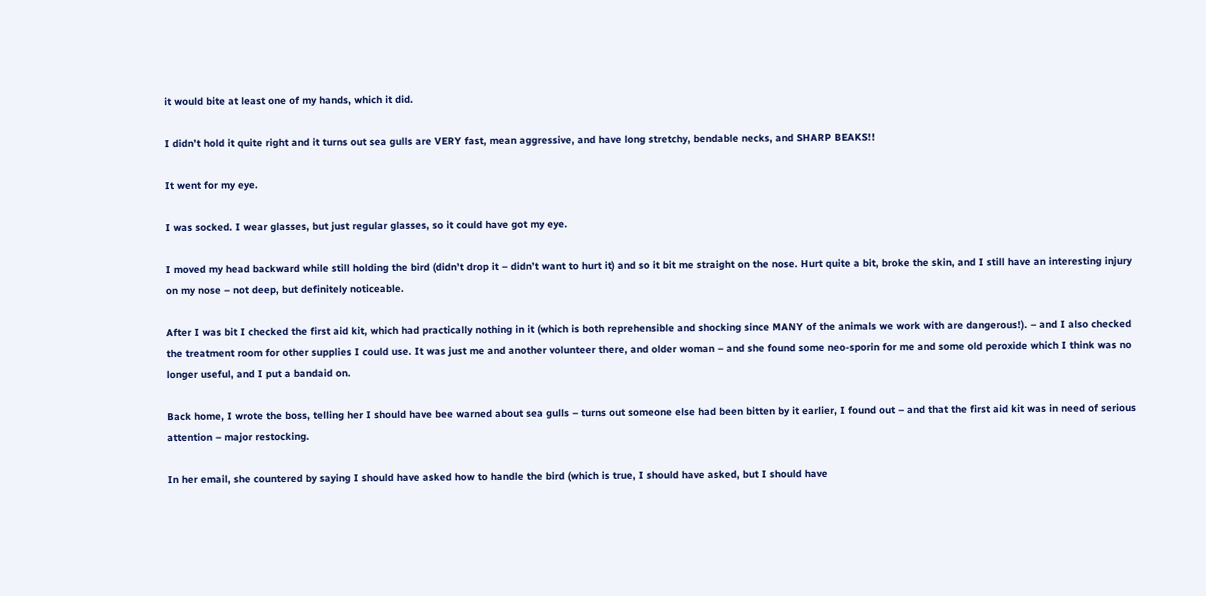it would bite at least one of my hands, which it did.

I didn’t hold it quite right and it turns out sea gulls are VERY fast, mean aggressive, and have long stretchy, bendable necks, and SHARP BEAKS!!

It went for my eye.

I was socked. I wear glasses, but just regular glasses, so it could have got my eye.

I moved my head backward while still holding the bird (didn’t drop it – didn’t want to hurt it) and so it bit me straight on the nose. Hurt quite a bit, broke the skin, and I still have an interesting injury on my nose – not deep, but definitely noticeable.

After I was bit I checked the first aid kit, which had practically nothing in it (which is both reprehensible and shocking since MANY of the animals we work with are dangerous!). – and I also checked the treatment room for other supplies I could use. It was just me and another volunteer there, and older woman – and she found some neo-sporin for me and some old peroxide which I think was no longer useful, and I put a bandaid on.

Back home, I wrote the boss, telling her I should have bee warned about sea gulls – turns out someone else had been bitten by it earlier, I found out – and that the first aid kit was in need of serious attention – major restocking.

In her email, she countered by saying I should have asked how to handle the bird (which is true, I should have asked, but I should have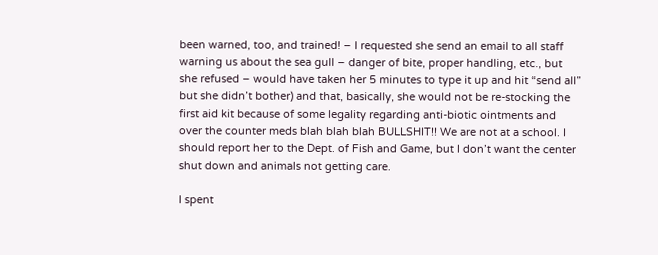been warned, too, and trained! – I requested she send an email to all staff warning us about the sea gull – danger of bite, proper handling, etc., but she refused – would have taken her 5 minutes to type it up and hit “send all” but she didn’t bother) and that, basically, she would not be re-stocking the first aid kit because of some legality regarding anti-biotic ointments and over the counter meds blah blah blah BULLSHIT!! We are not at a school. I should report her to the Dept. of Fish and Game, but I don’t want the center shut down and animals not getting care.

I spent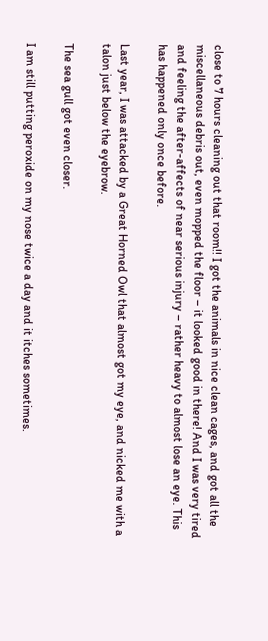close to 7 hours cleaning out that room!! I got the animals in nice clean cages, and got all the miscellaneous debris out, even mopped the floor – it looked good in there! And I was very tired and feeling the after-affects of near serious injury – rather heavy to almost lose an eye. This has happened only once before.

Last year, I was attacked by a Great Horned Owl that almost got my eye, and nicked me with a talon just below the eyebrow.

The sea gull got even closer.

I am still putting peroxide on my nose twice a day and it itches sometimes.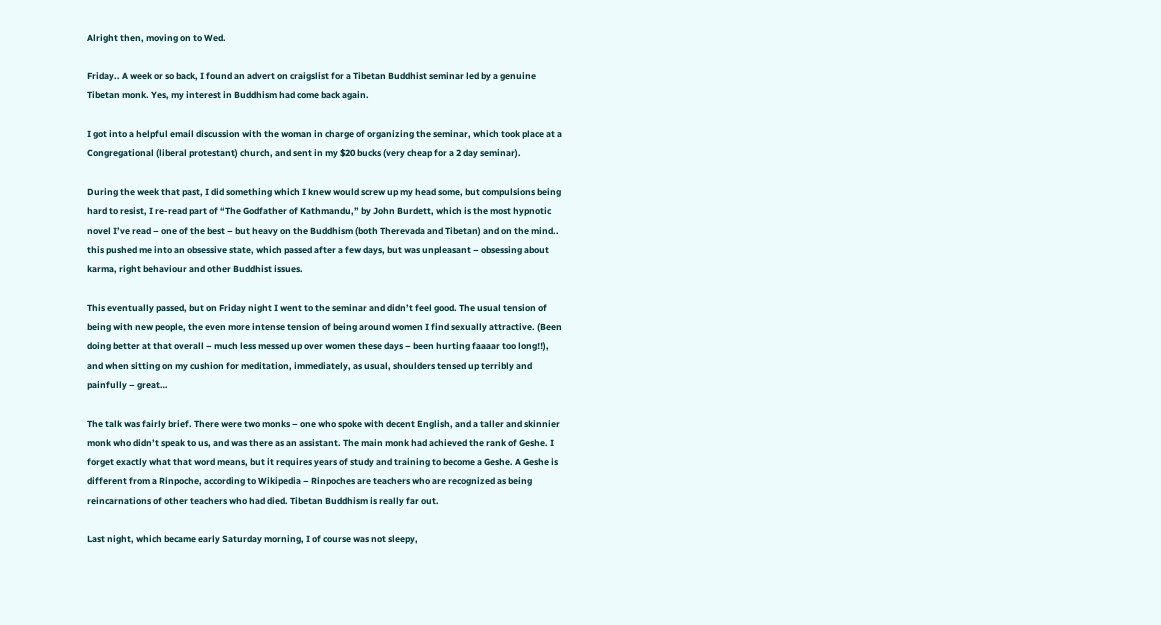Alright then, moving on to Wed.

Friday.. A week or so back, I found an advert on craigslist for a Tibetan Buddhist seminar led by a genuine Tibetan monk. Yes, my interest in Buddhism had come back again.

I got into a helpful email discussion with the woman in charge of organizing the seminar, which took place at a Congregational (liberal protestant) church, and sent in my $20 bucks (very cheap for a 2 day seminar).

During the week that past, I did something which I knew would screw up my head some, but compulsions being hard to resist, I re-read part of “The Godfather of Kathmandu,” by John Burdett, which is the most hypnotic novel I’ve read – one of the best – but heavy on the Buddhism (both Therevada and Tibetan) and on the mind.. this pushed me into an obsessive state, which passed after a few days, but was unpleasant – obsessing about karma, right behaviour and other Buddhist issues.

This eventually passed, but on Friday night I went to the seminar and didn’t feel good. The usual tension of being with new people, the even more intense tension of being around women I find sexually attractive. (Been doing better at that overall – much less messed up over women these days – been hurting faaaar too long!!), and when sitting on my cushion for meditation, immediately, as usual, shoulders tensed up terribly and painfully – great…

The talk was fairly brief. There were two monks – one who spoke with decent English, and a taller and skinnier monk who didn’t speak to us, and was there as an assistant. The main monk had achieved the rank of Geshe. I forget exactly what that word means, but it requires years of study and training to become a Geshe. A Geshe is different from a Rinpoche, according to Wikipedia – Rinpoches are teachers who are recognized as being reincarnations of other teachers who had died. Tibetan Buddhism is really far out.

Last night, which became early Saturday morning, I of course was not sleepy,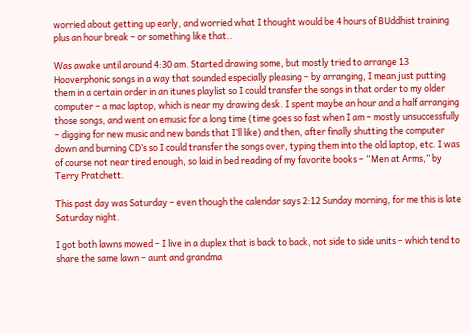worried about getting up early, and worried what I thought would be 4 hours of BUddhist training plus an hour break – or something like that..

Was awake until around 4:30 am. Started drawing some, but mostly tried to arrange 13 Hooverphonic songs in a way that sounded especially pleasing – by arranging, I mean just putting them in a certain order in an itunes playlist so I could transfer the songs in that order to my older computer – a mac laptop, which is near my drawing desk. I spent maybe an hour and a half arranging those songs, and went on emusic for a long time (time goes so fast when I am – mostly unsuccessfully – digging for new music and new bands that I’ll like) and then, after finally shutting the computer down and burning CD’s so I could transfer the songs over, typing them into the old laptop, etc. I was of course not near tired enough, so laid in bed reading of my favorite books – “Men at Arms,” by Terry Pratchett.

This past day was Saturday – even though the calendar says 2:12 Sunday morning, for me this is late Saturday night.

I got both lawns mowed – I live in a duplex that is back to back, not side to side units – which tend to share the same lawn – aunt and grandma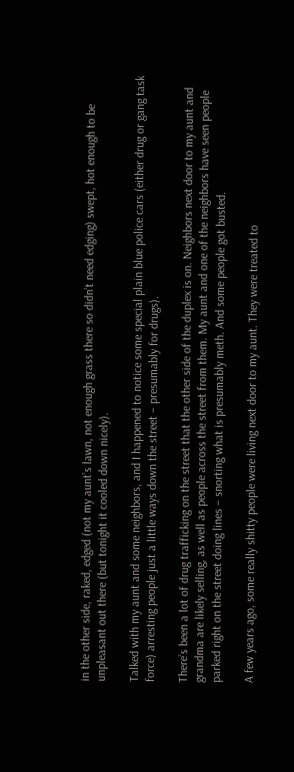in the other side, raked, edged (not my aunt’s lawn, not enough grass there so didn’t need edging) swept, hot enough to be unpleasant out there (but tonight it cooled down nicely).

Talked with my aunt and some neighbors, and I happened to notice some special plain blue police cars (either drug or gang task force) arresting people just a little ways down the street – presumably for drugs).

There’s been a lot of drug trafficking on the street that the other side of the duplex is on. Neighbors next door to my aunt and grandma are likely selling, as well as people across the street from them. My aunt and one of the neighbors have seen people parked right on the street doing lines – snorting what is presumably meth. And some people got busted.

A few years ago, some really shitty people were living next door to my aunt. They were treated to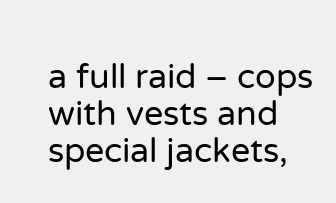a full raid – cops with vests and special jackets,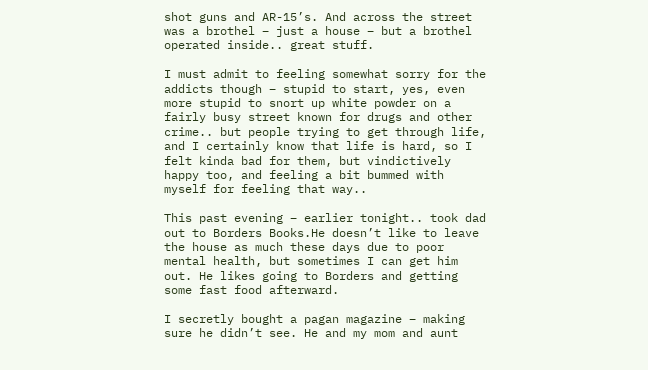shot guns and AR-15’s. And across the street was a brothel – just a house – but a brothel operated inside.. great stuff.

I must admit to feeling somewhat sorry for the addicts though – stupid to start, yes, even more stupid to snort up white powder on a fairly busy street known for drugs and other crime.. but people trying to get through life, and I certainly know that life is hard, so I felt kinda bad for them, but vindictively happy too, and feeling a bit bummed with myself for feeling that way..

This past evening – earlier tonight.. took dad out to Borders Books.He doesn’t like to leave the house as much these days due to poor mental health, but sometimes I can get him out. He likes going to Borders and getting some fast food afterward.

I secretly bought a pagan magazine – making sure he didn’t see. He and my mom and aunt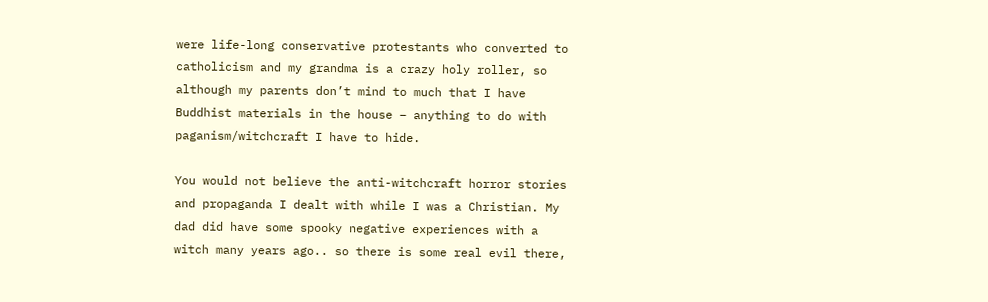were life-long conservative protestants who converted to catholicism and my grandma is a crazy holy roller, so although my parents don’t mind to much that I have Buddhist materials in the house – anything to do with paganism/witchcraft I have to hide.

You would not believe the anti-witchcraft horror stories and propaganda I dealt with while I was a Christian. My dad did have some spooky negative experiences with a witch many years ago.. so there is some real evil there,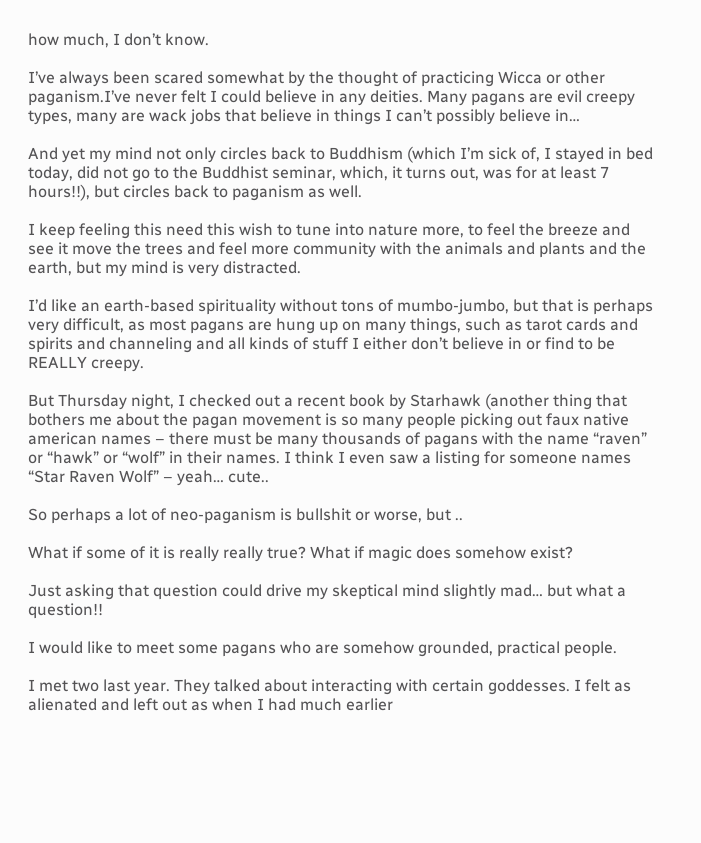how much, I don’t know.

I’ve always been scared somewhat by the thought of practicing Wicca or other paganism.I’ve never felt I could believe in any deities. Many pagans are evil creepy types, many are wack jobs that believe in things I can’t possibly believe in…

And yet my mind not only circles back to Buddhism (which I’m sick of, I stayed in bed today, did not go to the Buddhist seminar, which, it turns out, was for at least 7 hours!!), but circles back to paganism as well.

I keep feeling this need this wish to tune into nature more, to feel the breeze and see it move the trees and feel more community with the animals and plants and the earth, but my mind is very distracted.

I’d like an earth-based spirituality without tons of mumbo-jumbo, but that is perhaps very difficult, as most pagans are hung up on many things, such as tarot cards and spirits and channeling and all kinds of stuff I either don’t believe in or find to be REALLY creepy.

But Thursday night, I checked out a recent book by Starhawk (another thing that bothers me about the pagan movement is so many people picking out faux native american names – there must be many thousands of pagans with the name “raven” or “hawk” or “wolf” in their names. I think I even saw a listing for someone names “Star Raven Wolf” – yeah… cute..

So perhaps a lot of neo-paganism is bullshit or worse, but ..

What if some of it is really really true? What if magic does somehow exist?

Just asking that question could drive my skeptical mind slightly mad… but what a question!!

I would like to meet some pagans who are somehow grounded, practical people.

I met two last year. They talked about interacting with certain goddesses. I felt as alienated and left out as when I had much earlier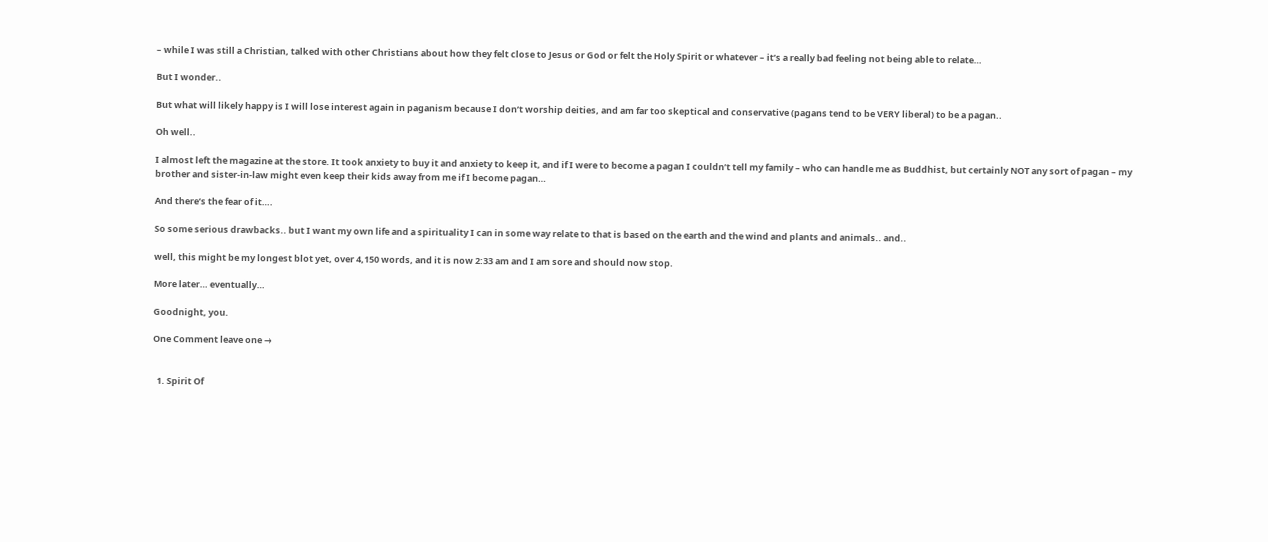– while I was still a Christian, talked with other Christians about how they felt close to Jesus or God or felt the Holy Spirit or whatever – it’s a really bad feeling not being able to relate…

But I wonder..

But what will likely happy is I will lose interest again in paganism because I don’t worship deities, and am far too skeptical and conservative (pagans tend to be VERY liberal) to be a pagan..

Oh well..

I almost left the magazine at the store. It took anxiety to buy it and anxiety to keep it, and if I were to become a pagan I couldn’t tell my family – who can handle me as Buddhist, but certainly NOT any sort of pagan – my brother and sister-in-law might even keep their kids away from me if I become pagan…

And there’s the fear of it….

So some serious drawbacks.. but I want my own life and a spirituality I can in some way relate to that is based on the earth and the wind and plants and animals.. and..

well, this might be my longest blot yet, over 4,150 words, and it is now 2:33 am and I am sore and should now stop.

More later… eventually…

Goodnight, you.

One Comment leave one →


  1. Spirit Of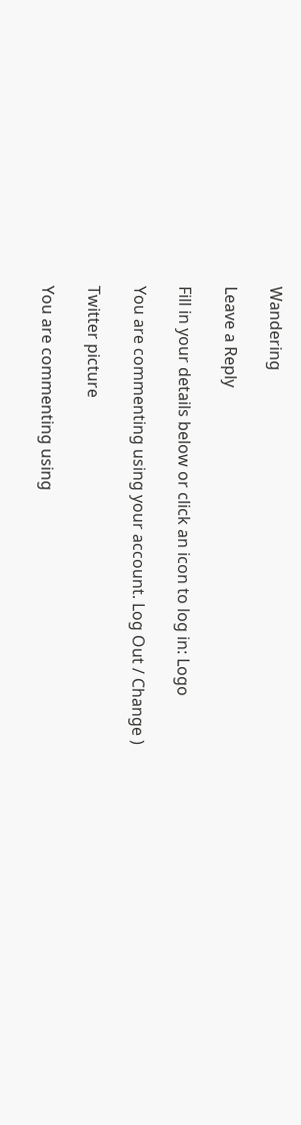Wandering

Leave a Reply

Fill in your details below or click an icon to log in: Logo

You are commenting using your account. Log Out / Change )

Twitter picture

You are commenting using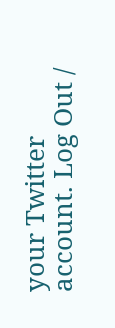your Twitter account. Log Out /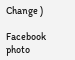Change )

Facebook photo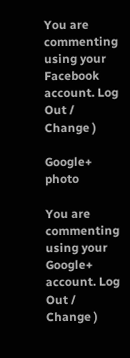You are commenting using your Facebook account. Log Out / Change )

Google+ photo

You are commenting using your Google+ account. Log Out / Change )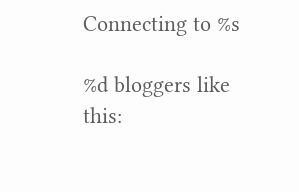Connecting to %s

%d bloggers like this: